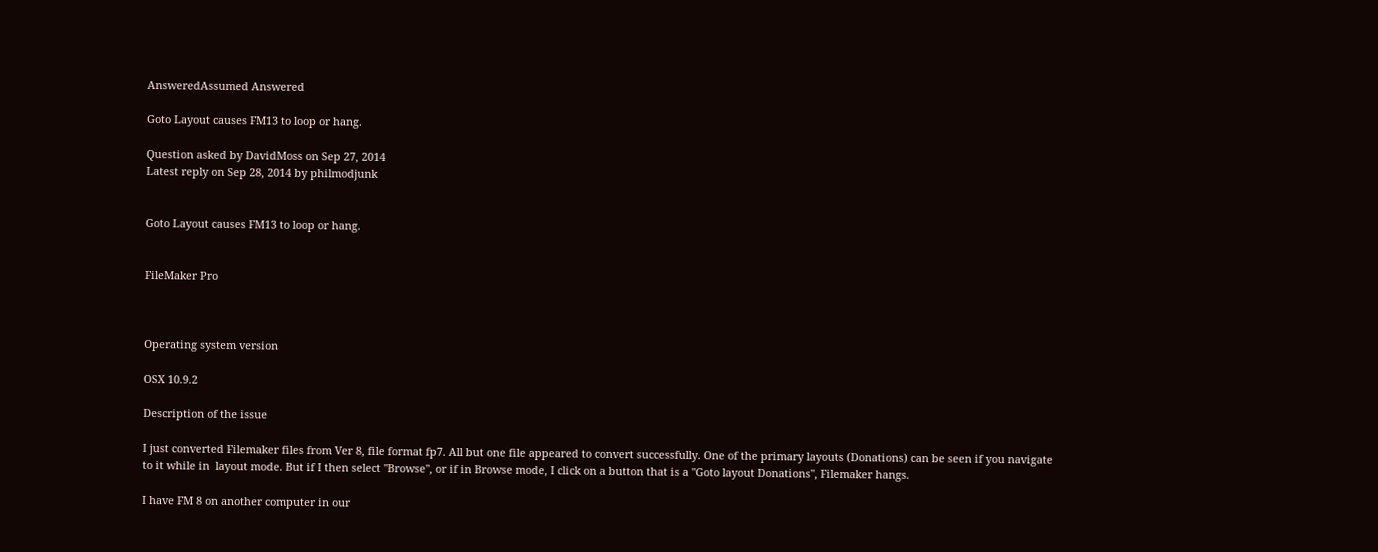AnsweredAssumed Answered

Goto Layout causes FM13 to loop or hang.

Question asked by DavidMoss on Sep 27, 2014
Latest reply on Sep 28, 2014 by philmodjunk


Goto Layout causes FM13 to loop or hang.


FileMaker Pro



Operating system version

OSX 10.9.2

Description of the issue

I just converted Filemaker files from Ver 8, file format fp7. All but one file appeared to convert successfully. One of the primary layouts (Donations) can be seen if you navigate to it while in  layout mode. But if I then select "Browse", or if in Browse mode, I click on a button that is a "Goto layout Donations", Filemaker hangs.

I have FM 8 on another computer in our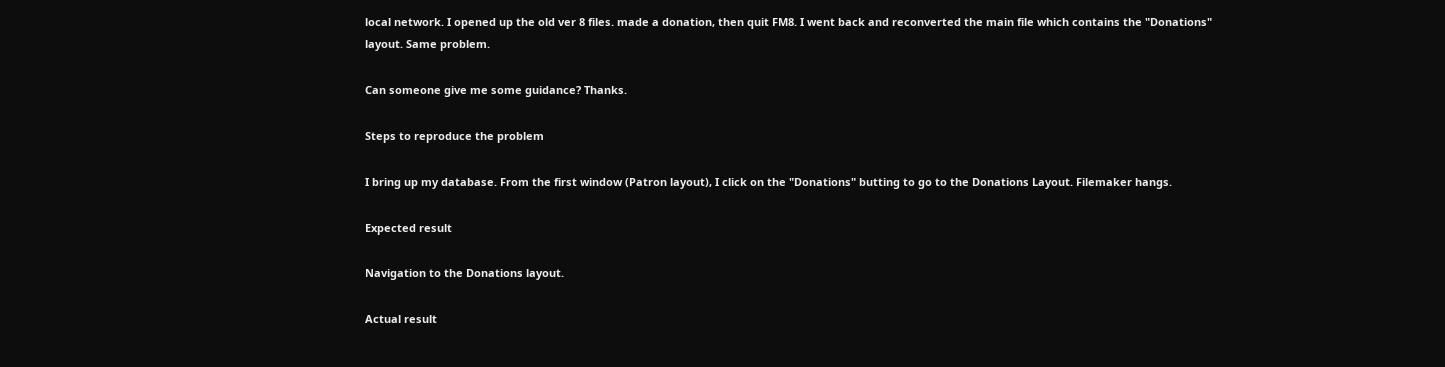local network. I opened up the old ver 8 files. made a donation, then quit FM8. I went back and reconverted the main file which contains the "Donations" layout. Same problem.

Can someone give me some guidance? Thanks.

Steps to reproduce the problem

I bring up my database. From the first window (Patron layout), I click on the "Donations" butting to go to the Donations Layout. Filemaker hangs.

Expected result

Navigation to the Donations layout.

Actual result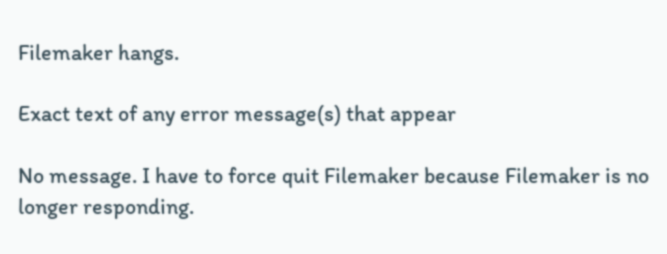Filemaker hangs.

Exact text of any error message(s) that appear

No message. I have to force quit Filemaker because Filemaker is no longer responding.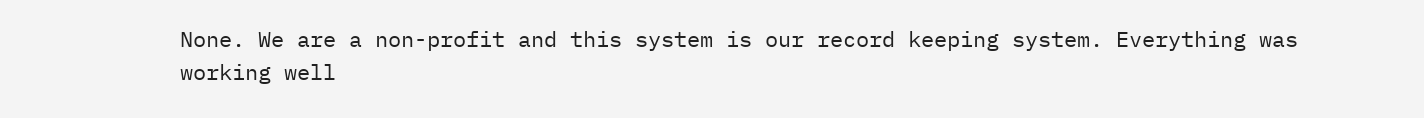None. We are a non-profit and this system is our record keeping system. Everything was working well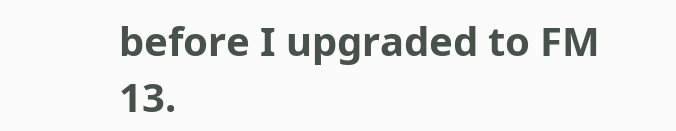before I upgraded to FM 13.